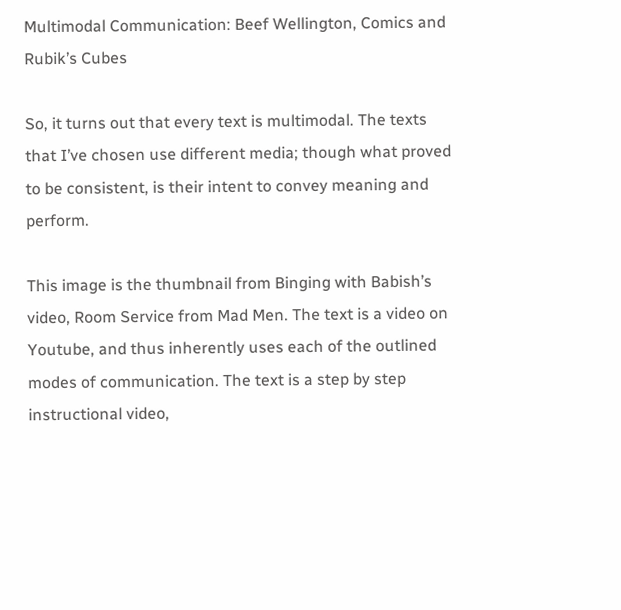Multimodal Communication: Beef Wellington, Comics and Rubik’s Cubes

So, it turns out that every text is multimodal. The texts that I’ve chosen use different media; though what proved to be consistent, is their intent to convey meaning and perform.

This image is the thumbnail from Binging with Babish’s video, Room Service from Mad Men. The text is a video on Youtube, and thus inherently uses each of the outlined modes of communication. The text is a step by step instructional video,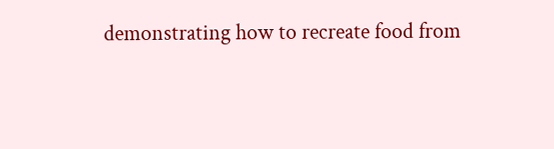demonstrating how to recreate food from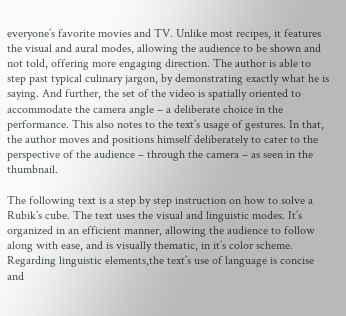everyone’s favorite movies and TV. Unlike most recipes, it features the visual and aural modes, allowing the audience to be shown and not told, offering more engaging direction. The author is able to step past typical culinary jargon, by demonstrating exactly what he is saying. And further, the set of the video is spatially oriented to accommodate the camera angle – a deliberate choice in the performance. This also notes to the text’s usage of gestures. In that, the author moves and positions himself deliberately to cater to the perspective of the audience – through the camera – as seen in the thumbnail.

The following text is a step by step instruction on how to solve a Rubik’s cube. The text uses the visual and linguistic modes. It’s organized in an efficient manner, allowing the audience to follow along with ease, and is visually thematic, in it’s color scheme. Regarding linguistic elements,the text’s use of language is concise and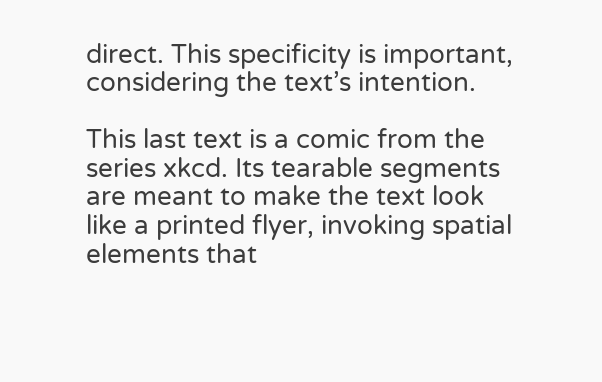direct. This specificity is important, considering the text’s intention.

This last text is a comic from the series xkcd. Its tearable segments are meant to make the text look like a printed flyer, invoking spatial elements that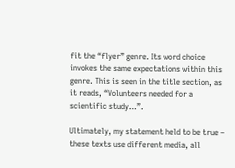fit the “flyer” genre. Its word choice invokes the same expectations within this genre. This is seen in the title section, as it reads, “Volunteers needed for a scientific study…”.

Ultimately, my statement held to be true – these texts use different media, all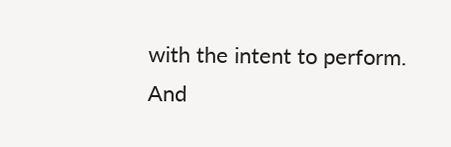with the intent to perform. And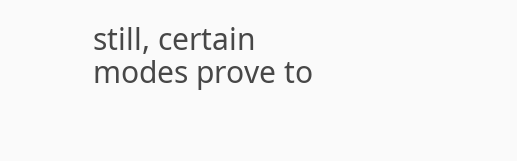still, certain modes prove to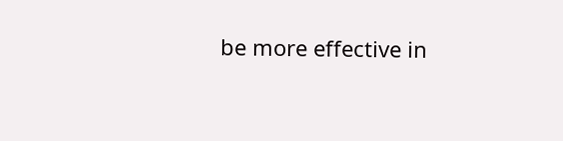be more effective in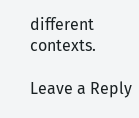different contexts.

Leave a Reply